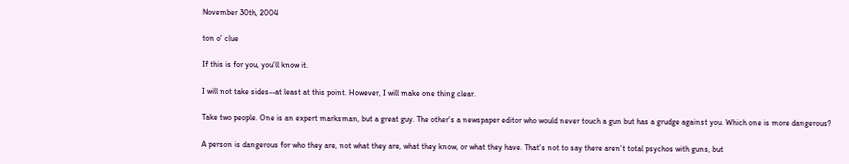November 30th, 2004

ton o' clue

If this is for you, you'll know it.

I will not take sides--at least at this point. However, I will make one thing clear.

Take two people. One is an expert marksman, but a great guy. The other's a newspaper editor who would never touch a gun but has a grudge against you. Which one is more dangerous?

A person is dangerous for who they are, not what they are, what they know, or what they have. That's not to say there aren't total psychos with guns, but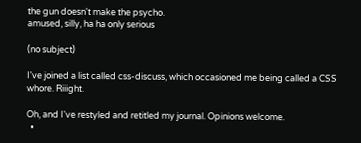the gun doesn't make the psycho.
amused, silly, ha ha only serious

(no subject)

I've joined a list called css-discuss, which occasioned me being called a CSS whore. Riiight.

Oh, and I've restyled and retitled my journal. Opinions welcome.
  •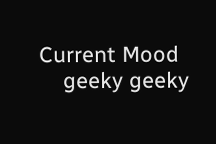Current Mood
    geeky geeky